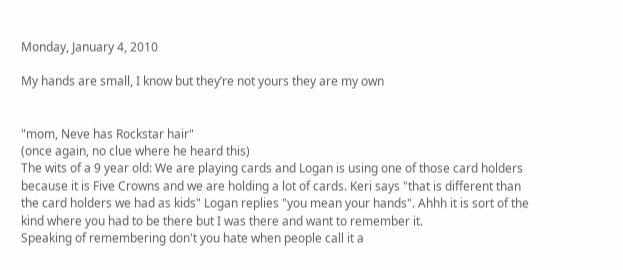Monday, January 4, 2010

My hands are small, I know but they’re not yours they are my own


"mom, Neve has Rockstar hair"
(once again, no clue where he heard this)
The wits of a 9 year old: We are playing cards and Logan is using one of those card holders because it is Five Crowns and we are holding a lot of cards. Keri says "that is different than the card holders we had as kids" Logan replies "you mean your hands". Ahhh it is sort of the kind where you had to be there but I was there and want to remember it.
Speaking of remembering don't you hate when people call it a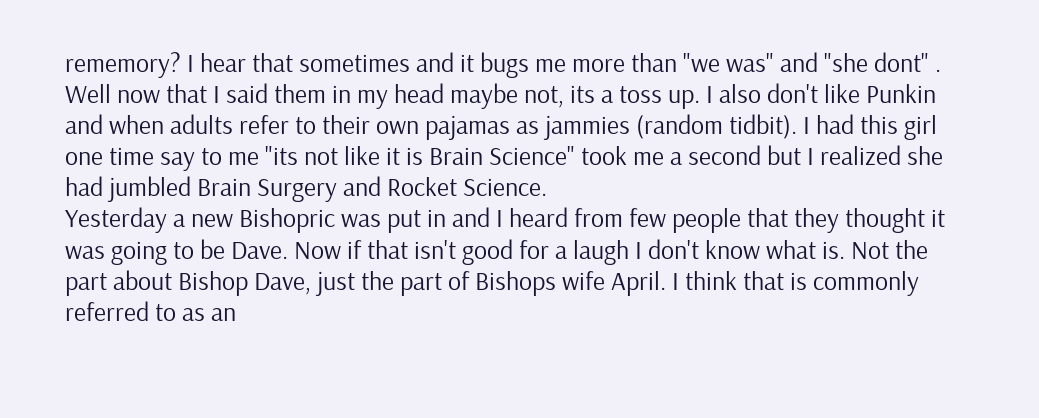rememory? I hear that sometimes and it bugs me more than "we was" and "she dont" . Well now that I said them in my head maybe not, its a toss up. I also don't like Punkin and when adults refer to their own pajamas as jammies (random tidbit). I had this girl one time say to me "its not like it is Brain Science" took me a second but I realized she had jumbled Brain Surgery and Rocket Science.
Yesterday a new Bishopric was put in and I heard from few people that they thought it was going to be Dave. Now if that isn't good for a laugh I don't know what is. Not the part about Bishop Dave, just the part of Bishops wife April. I think that is commonly referred to as an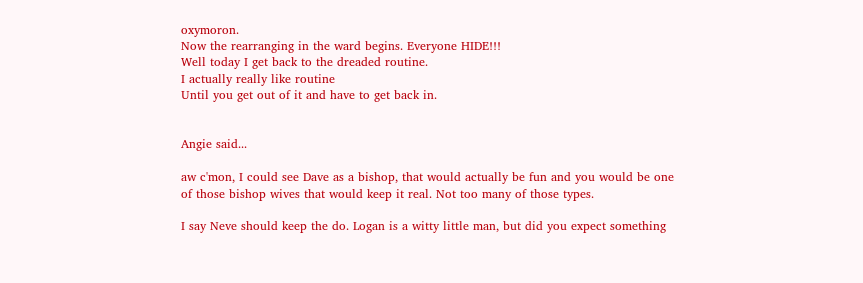oxymoron.
Now the rearranging in the ward begins. Everyone HIDE!!!
Well today I get back to the dreaded routine.
I actually really like routine
Until you get out of it and have to get back in.


Angie said...

aw c'mon, I could see Dave as a bishop, that would actually be fun and you would be one of those bishop wives that would keep it real. Not too many of those types.

I say Neve should keep the do. Logan is a witty little man, but did you expect something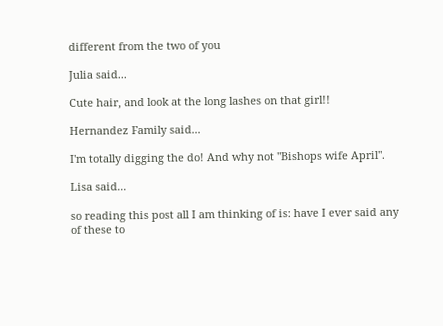different from the two of you

Julia said...

Cute hair, and look at the long lashes on that girl!!

Hernandez Family said...

I'm totally digging the do! And why not "Bishops wife April".

Lisa said...

so reading this post all I am thinking of is: have I ever said any of these to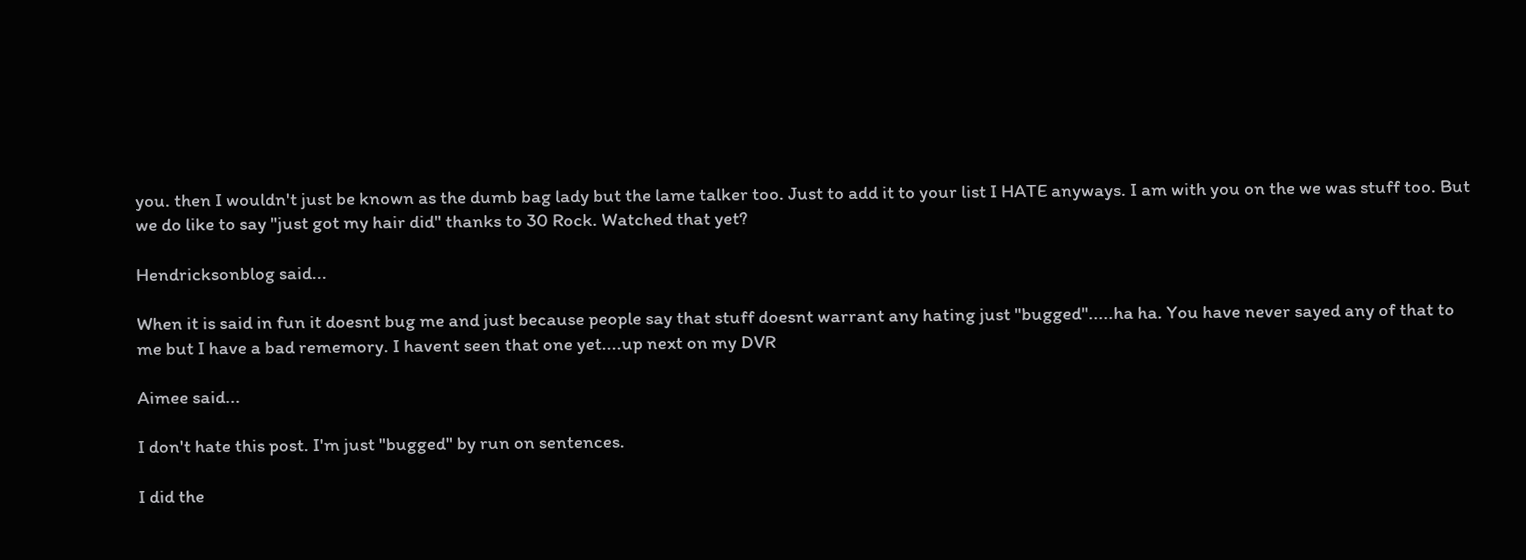you. then I wouldn't just be known as the dumb bag lady but the lame talker too. Just to add it to your list I HATE anyways. I am with you on the we was stuff too. But we do like to say "just got my hair did" thanks to 30 Rock. Watched that yet?

Hendricksonblog said...

When it is said in fun it doesnt bug me and just because people say that stuff doesnt warrant any hating just "bugged".....ha ha. You have never sayed any of that to me but I have a bad rememory. I havent seen that one yet....up next on my DVR

Aimee said...

I don't hate this post. I'm just "bugged" by run on sentences.

I did the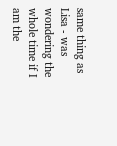same thing as Lisa - was wondering the whole time if I am the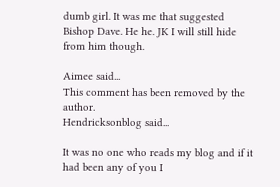dumb girl. It was me that suggested Bishop Dave. He he. JK I will still hide from him though.

Aimee said...
This comment has been removed by the author.
Hendricksonblog said...

It was no one who reads my blog and if it had been any of you I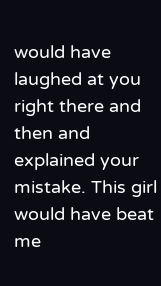would have laughed at you right there and then and explained your mistake. This girl would have beat me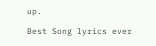up.

Best Song lyrics ever